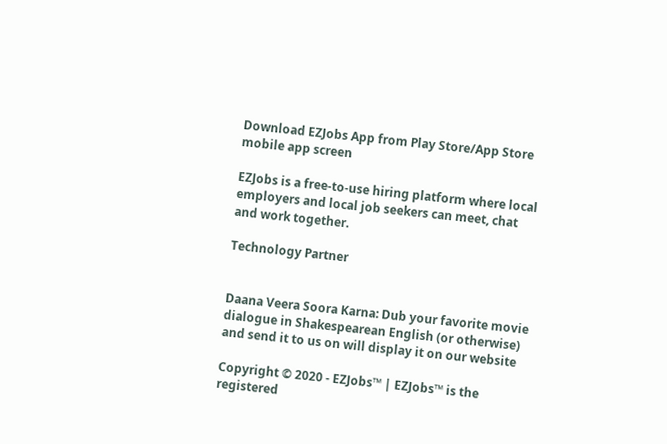Download EZJobs App from Play Store/App Store
mobile app screen

EZJobs is a free-to-use hiring platform where local employers and local job seekers can meet, chat and work together.

Technology Partner


Daana Veera Soora Karna: Dub your favorite movie dialogue in Shakespearean English (or otherwise) and send it to us on will display it on our website

Copyright © 2020 - EZJobs™ | EZJobs™ is the registered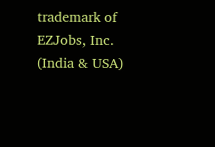trademark of EZJobs, Inc. (India & USA)